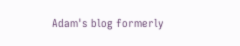Adam's blog formerly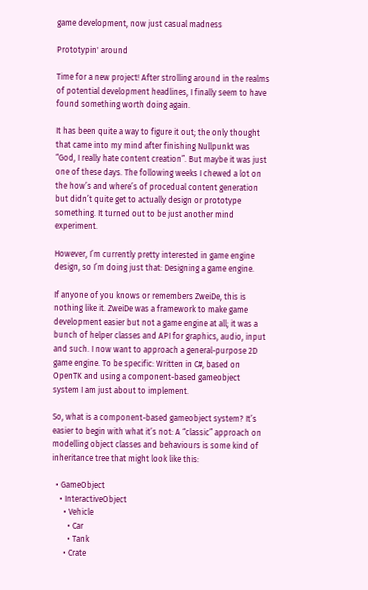game development, now just casual madness

Prototypin' around

Time for a new project! After strolling around in the realms of potential development headlines, I finally seem to have found something worth doing again.

It has been quite a way to figure it out; the only thought that came into my mind after finishing Nullpunkt was “God, I really hate content creation”. But maybe it was just one of these days. The following weeks I chewed a lot on the how’s and where’s of procedual content generation but didn’t quite get to actually design or prototype something. It turned out to be just another mind experiment.

However, I’m currently pretty interested in game engine design, so I’m doing just that: Designing a game engine.

If anyone of you knows or remembers ZweiDe, this is nothing like it. ZweiDe was a framework to make game development easier but not a game engine at all; it was a bunch of helper classes and API for graphics, audio, input and such. I now want to approach a general-purpose 2D game engine. To be specific: Written in C#, based on OpenTK and using a component-based gameobject system I am just about to implement.

So, what is a component-based gameobject system? It’s easier to begin with what it’s not: A “classic” approach on modelling object classes and behaviours is some kind of inheritance tree that might look like this:

  • GameObject
    • InteractiveObject
      • Vehicle
        • Car
        • Tank
      • Crate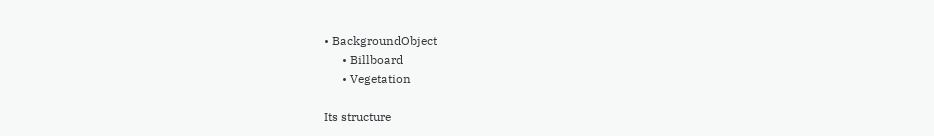• BackgroundObject
      • Billboard
      • Vegetation

Its structure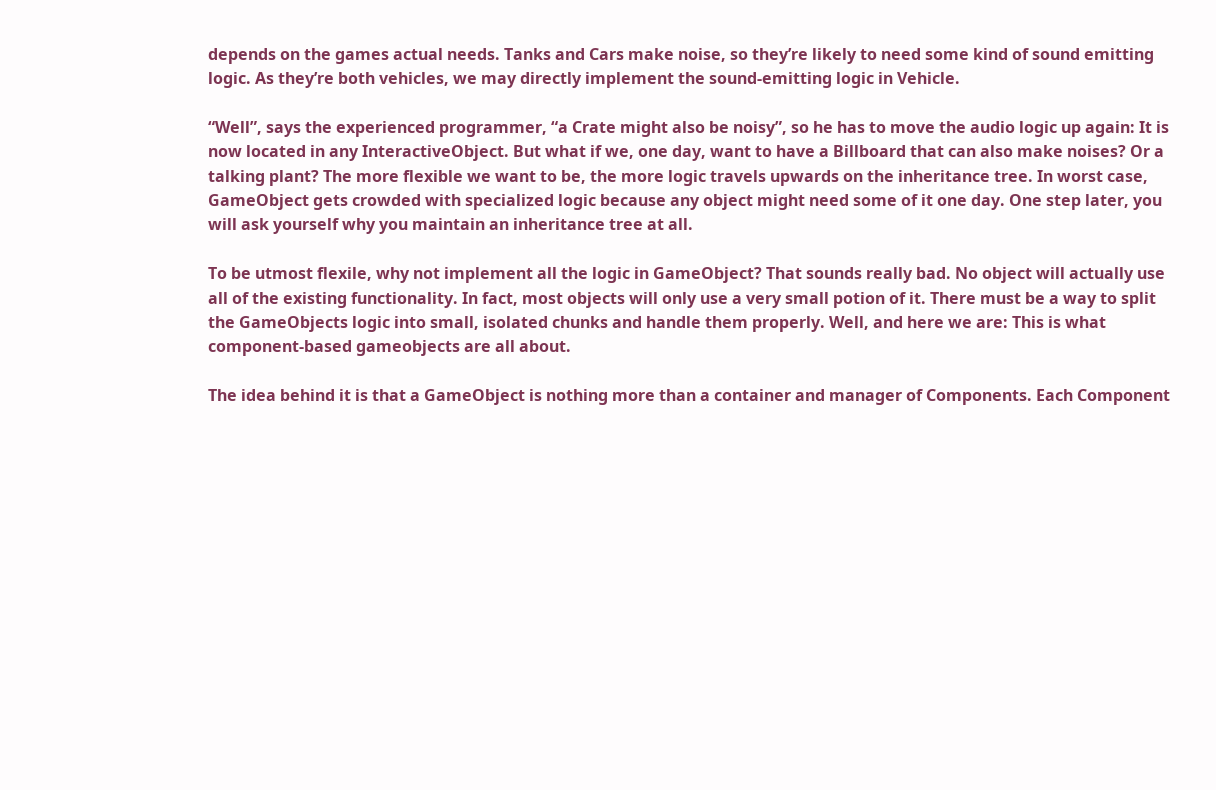depends on the games actual needs. Tanks and Cars make noise, so they’re likely to need some kind of sound emitting logic. As they’re both vehicles, we may directly implement the sound-emitting logic in Vehicle.

“Well”, says the experienced programmer, “a Crate might also be noisy”, so he has to move the audio logic up again: It is now located in any InteractiveObject. But what if we, one day, want to have a Billboard that can also make noises? Or a talking plant? The more flexible we want to be, the more logic travels upwards on the inheritance tree. In worst case, GameObject gets crowded with specialized logic because any object might need some of it one day. One step later, you will ask yourself why you maintain an inheritance tree at all.

To be utmost flexile, why not implement all the logic in GameObject? That sounds really bad. No object will actually use all of the existing functionality. In fact, most objects will only use a very small potion of it. There must be a way to split the GameObjects logic into small, isolated chunks and handle them properly. Well, and here we are: This is what component-based gameobjects are all about.

The idea behind it is that a GameObject is nothing more than a container and manager of Components. Each Component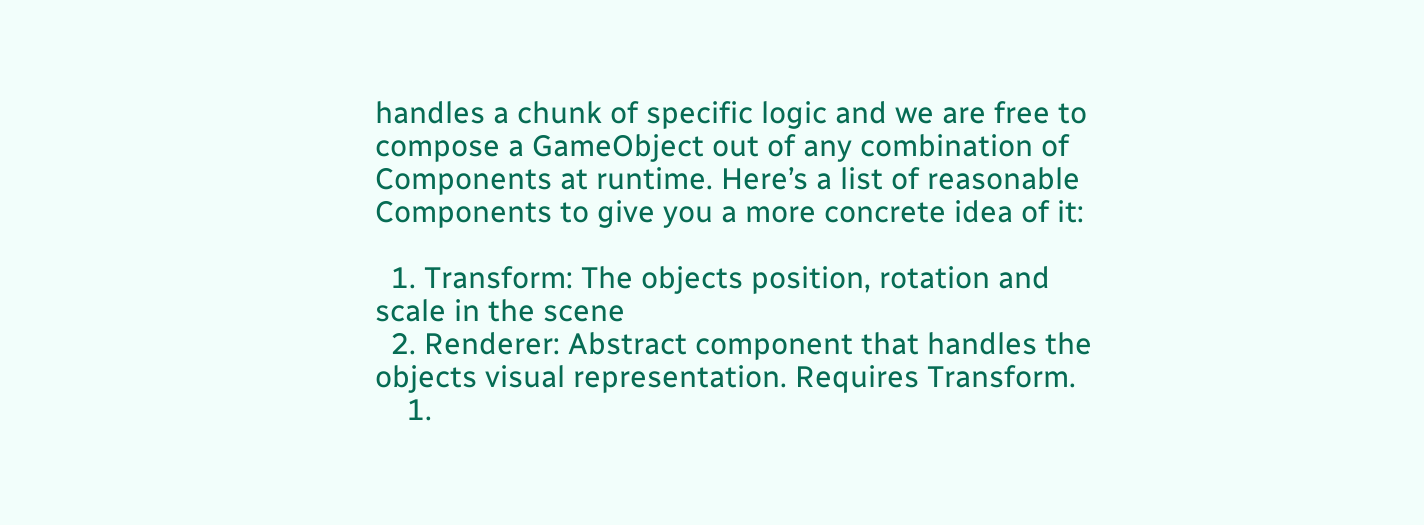handles a chunk of specific logic and we are free to compose a GameObject out of any combination of Components at runtime. Here’s a list of reasonable Components to give you a more concrete idea of it:

  1. Transform: The objects position, rotation and scale in the scene
  2. Renderer: Abstract component that handles the objects visual representation. Requires Transform.
    1.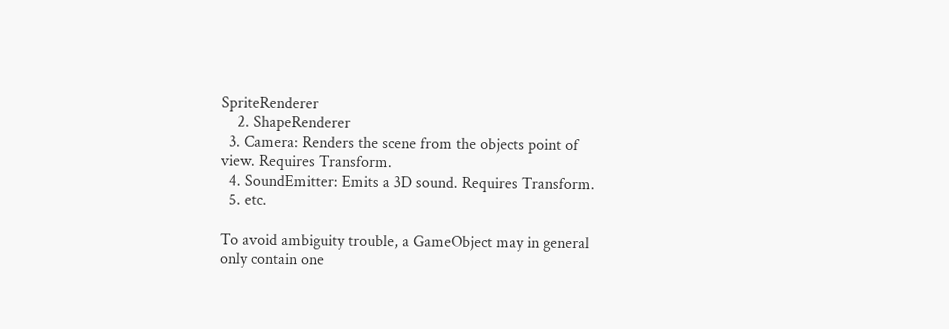SpriteRenderer
    2. ShapeRenderer
  3. Camera: Renders the scene from the objects point of view. Requires Transform.
  4. SoundEmitter: Emits a 3D sound. Requires Transform.
  5. etc.

To avoid ambiguity trouble, a GameObject may in general only contain one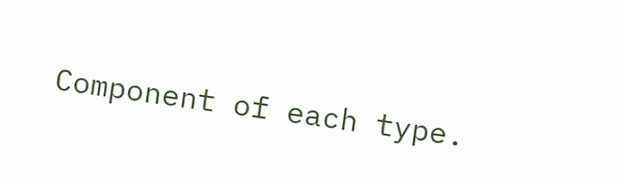Component of each type.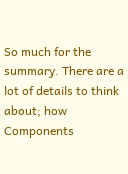So much for the summary. There are a lot of details to think about; how Components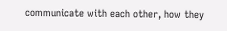communicate with each other, how they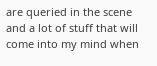are queried in the scene and a lot of stuff that will come into my mind when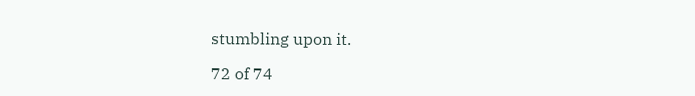stumbling upon it.

72 of 74